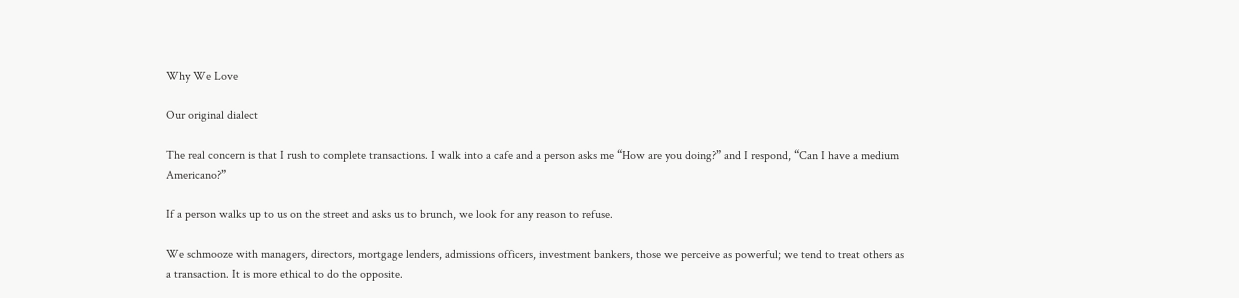Why We Love

Our original dialect

The real concern is that I rush to complete transactions. I walk into a cafe and a person asks me “How are you doing?” and I respond, “Can I have a medium Americano?”

If a person walks up to us on the street and asks us to brunch, we look for any reason to refuse.

We schmooze with managers, directors, mortgage lenders, admissions officers, investment bankers, those we perceive as powerful; we tend to treat others as a transaction. It is more ethical to do the opposite.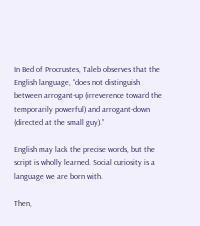In Bed of Procrustes, Taleb observes that the English language, “does not distinguish between arrogant-up (irreverence toward the temporarily powerful) and arrogant-down (directed at the small guy).”

English may lack the precise words, but the script is wholly learned. Social curiosity is a language we are born with.

Then,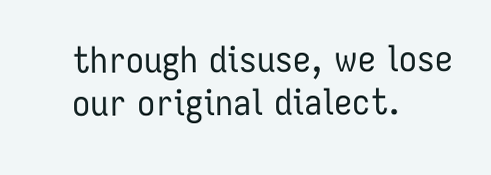through disuse, we lose our original dialect.